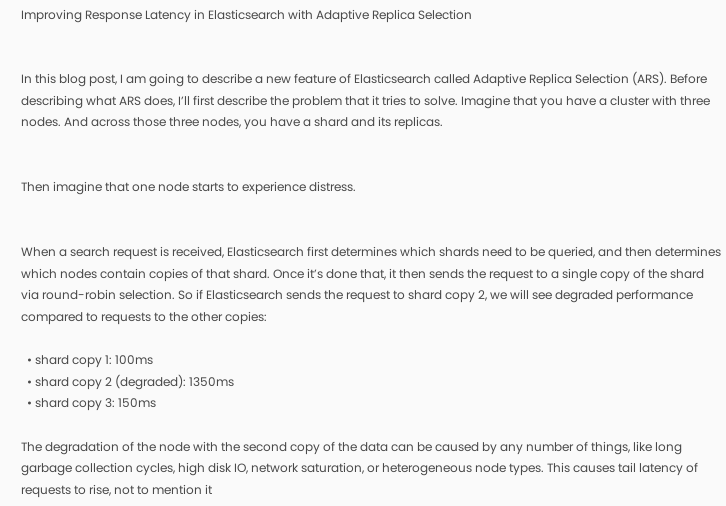Improving Response Latency in Elasticsearch with Adaptive Replica Selection


In this blog post, I am going to describe a new feature of Elasticsearch called Adaptive Replica Selection (ARS). Before describing what ARS does, I’ll first describe the problem that it tries to solve. Imagine that you have a cluster with three nodes. And across those three nodes, you have a shard and its replicas.


Then imagine that one node starts to experience distress.


When a search request is received, Elasticsearch first determines which shards need to be queried, and then determines which nodes contain copies of that shard. Once it’s done that, it then sends the request to a single copy of the shard via round-robin selection. So if Elasticsearch sends the request to shard copy 2, we will see degraded performance compared to requests to the other copies:

  • shard copy 1: 100ms
  • shard copy 2 (degraded): 1350ms
  • shard copy 3: 150ms

The degradation of the node with the second copy of the data can be caused by any number of things, like long garbage collection cycles, high disk IO, network saturation, or heterogeneous node types. This causes tail latency of requests to rise, not to mention it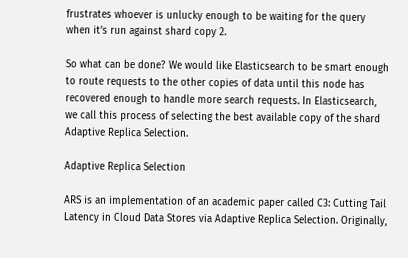frustrates whoever is unlucky enough to be waiting for the query when it’s run against shard copy 2.

So what can be done? We would like Elasticsearch to be smart enough to route requests to the other copies of data until this node has recovered enough to handle more search requests. In Elasticsearch, we call this process of selecting the best available copy of the shard Adaptive Replica Selection.

Adaptive Replica Selection

ARS is an implementation of an academic paper called C3: Cutting Tail Latency in Cloud Data Stores via Adaptive Replica Selection. Originally,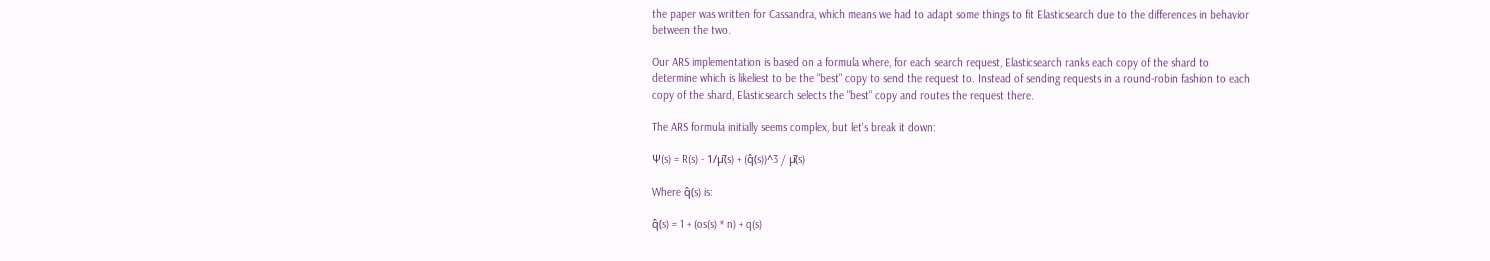the paper was written for Cassandra, which means we had to adapt some things to fit Elasticsearch due to the differences in behavior between the two.

Our ARS implementation is based on a formula where, for each search request, Elasticsearch ranks each copy of the shard to determine which is likeliest to be the "best" copy to send the request to. Instead of sending requests in a round-robin fashion to each copy of the shard, Elasticsearch selects the "best" copy and routes the request there.

The ARS formula initially seems complex, but let's break it down:

Ψ(s) = R(s) - 1/µ̄(s) + (q̂(s))^3 / µ̄(s)

Where q̂(s) is:

q̂(s) = 1 + (os(s) * n) + q(s)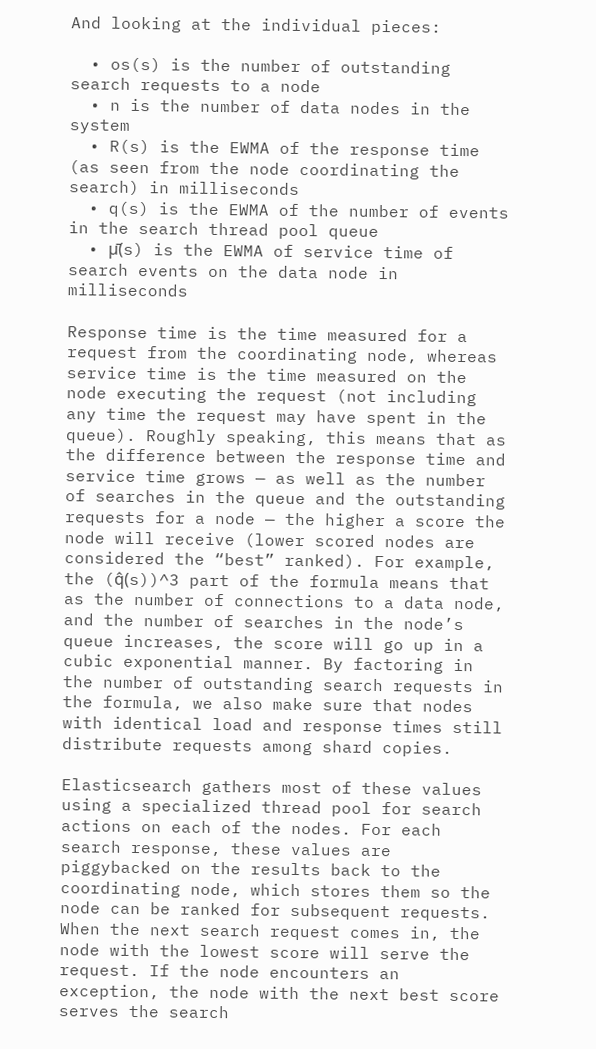And looking at the individual pieces:

  • os(s) is the number of outstanding search requests to a node
  • n is the number of data nodes in the system
  • R(s) is the EWMA of the response time (as seen from the node coordinating the search) in milliseconds
  • q(s) is the EWMA of the number of events in the search thread pool queue
  • µ̄(s) is the EWMA of service time of search events on the data node in milliseconds

Response time is the time measured for a request from the coordinating node, whereas service time is the time measured on the node executing the request (not including any time the request may have spent in the queue). Roughly speaking, this means that as the difference between the response time and service time grows — as well as the number of searches in the queue and the outstanding requests for a node — the higher a score the node will receive (lower scored nodes are considered the “best” ranked). For example, the (q̂(s))^3 part of the formula means that as the number of connections to a data node, and the number of searches in the node’s queue increases, the score will go up in a cubic exponential manner. By factoring in the number of outstanding search requests in the formula, we also make sure that nodes with identical load and response times still distribute requests among shard copies.

Elasticsearch gathers most of these values using a specialized thread pool for search actions on each of the nodes. For each search response, these values are piggybacked on the results back to the coordinating node, which stores them so the node can be ranked for subsequent requests. When the next search request comes in, the node with the lowest score will serve the request. If the node encounters an exception, the node with the next best score serves the search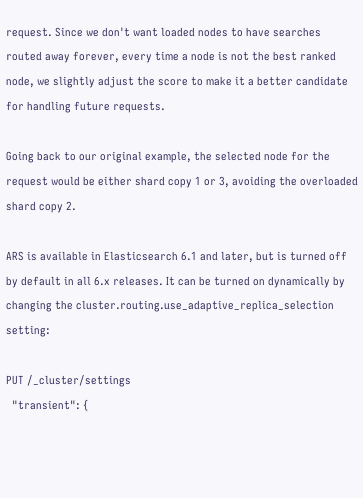request. Since we don't want loaded nodes to have searches routed away forever, every time a node is not the best ranked node, we slightly adjust the score to make it a better candidate for handling future requests.

Going back to our original example, the selected node for the request would be either shard copy 1 or 3, avoiding the overloaded shard copy 2.

ARS is available in Elasticsearch 6.1 and later, but is turned off by default in all 6.x releases. It can be turned on dynamically by changing the cluster.routing.use_adaptive_replica_selection setting:

PUT /_cluster/settings
  "transient": {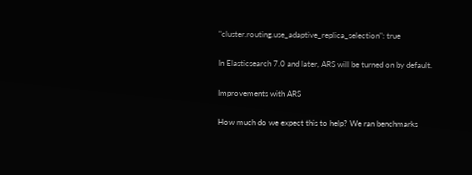"cluster.routing.use_adaptive_replica_selection": true

In Elasticsearch 7.0 and later, ARS will be turned on by default.

Improvements with ARS

How much do we expect this to help? We ran benchmarks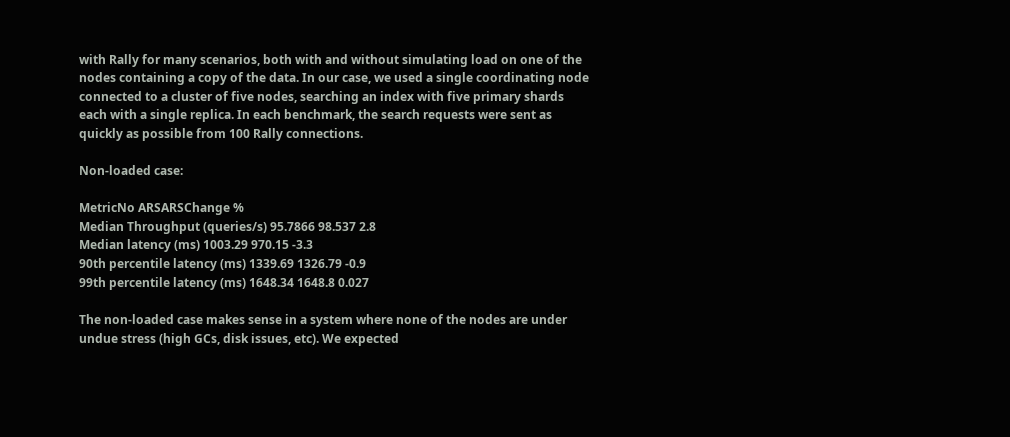with Rally for many scenarios, both with and without simulating load on one of the nodes containing a copy of the data. In our case, we used a single coordinating node connected to a cluster of five nodes, searching an index with five primary shards each with a single replica. In each benchmark, the search requests were sent as quickly as possible from 100 Rally connections.

Non-loaded case:

MetricNo ARSARSChange %
Median Throughput (queries/s) 95.7866 98.537 2.8
Median latency (ms) 1003.29 970.15 -3.3
90th percentile latency (ms) 1339.69 1326.79 -0.9
99th percentile latency (ms) 1648.34 1648.8 0.027

The non-loaded case makes sense in a system where none of the nodes are under undue stress (high GCs, disk issues, etc). We expected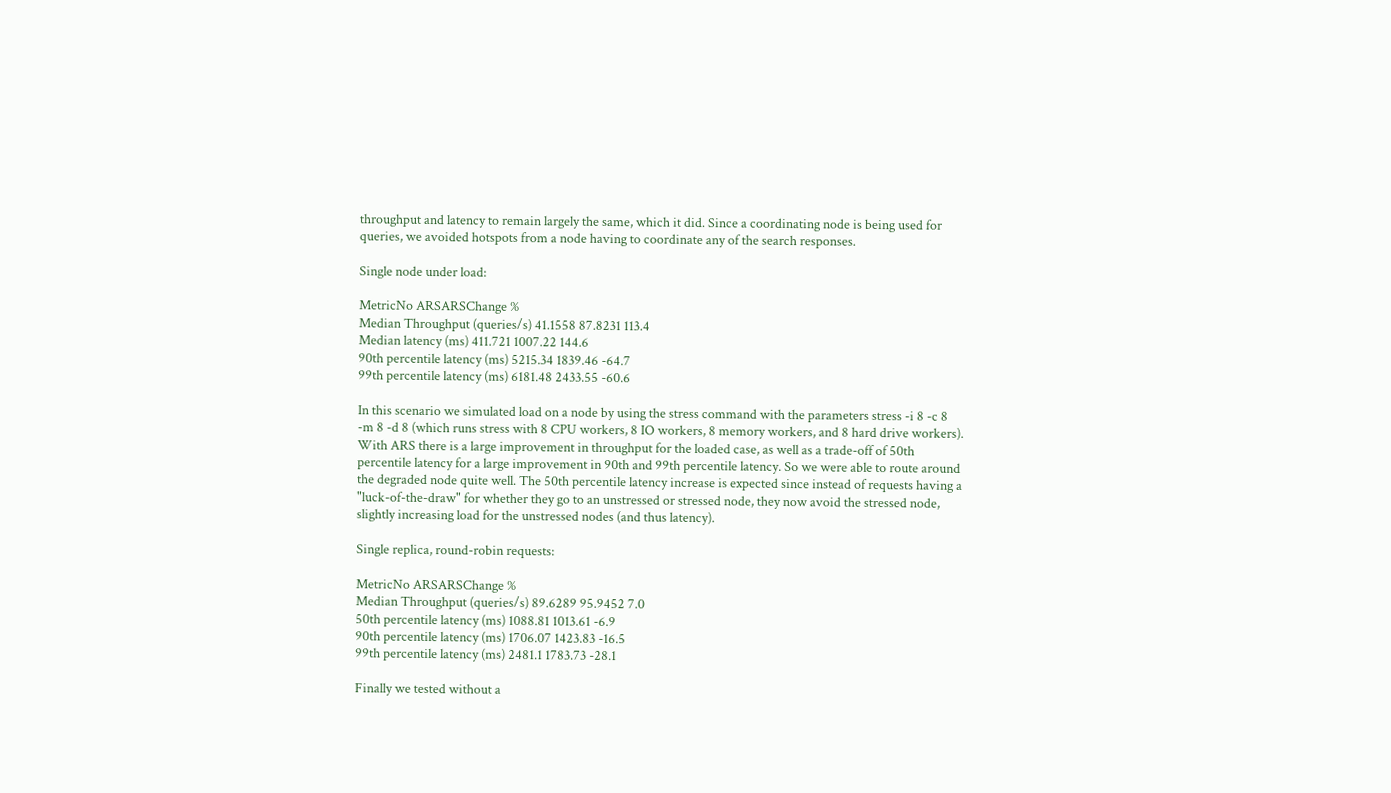throughput and latency to remain largely the same, which it did. Since a coordinating node is being used for queries, we avoided hotspots from a node having to coordinate any of the search responses.

Single node under load:

MetricNo ARSARSChange %
Median Throughput (queries/s) 41.1558 87.8231 113.4
Median latency (ms) 411.721 1007.22 144.6
90th percentile latency (ms) 5215.34 1839.46 -64.7
99th percentile latency (ms) 6181.48 2433.55 -60.6

In this scenario we simulated load on a node by using the stress command with the parameters stress -i 8 -c 8 -m 8 -d 8 (which runs stress with 8 CPU workers, 8 IO workers, 8 memory workers, and 8 hard drive workers). With ARS there is a large improvement in throughput for the loaded case, as well as a trade-off of 50th percentile latency for a large improvement in 90th and 99th percentile latency. So we were able to route around the degraded node quite well. The 50th percentile latency increase is expected since instead of requests having a "luck-of-the-draw" for whether they go to an unstressed or stressed node, they now avoid the stressed node, slightly increasing load for the unstressed nodes (and thus latency).

Single replica, round-robin requests:

MetricNo ARSARSChange %
Median Throughput (queries/s) 89.6289 95.9452 7.0
50th percentile latency (ms) 1088.81 1013.61 -6.9
90th percentile latency (ms) 1706.07 1423.83 -16.5
99th percentile latency (ms) 2481.1 1783.73 -28.1

Finally we tested without a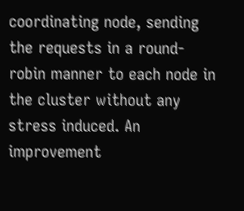coordinating node, sending the requests in a round-robin manner to each node in the cluster without any stress induced. An improvement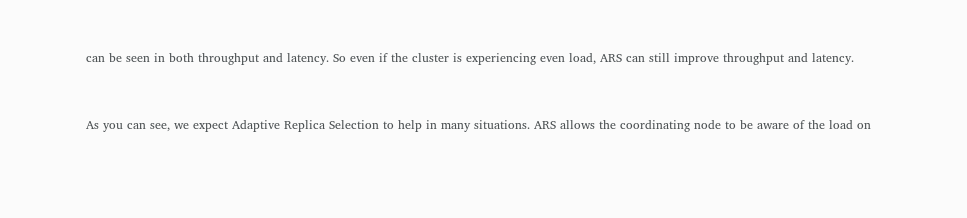can be seen in both throughput and latency. So even if the cluster is experiencing even load, ARS can still improve throughput and latency.


As you can see, we expect Adaptive Replica Selection to help in many situations. ARS allows the coordinating node to be aware of the load on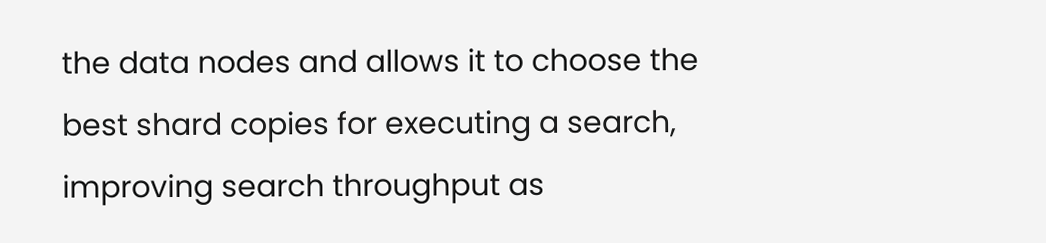the data nodes and allows it to choose the best shard copies for executing a search, improving search throughput as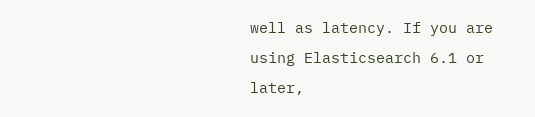well as latency. If you are using Elasticsearch 6.1 or later,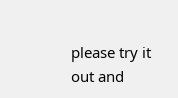please try it out and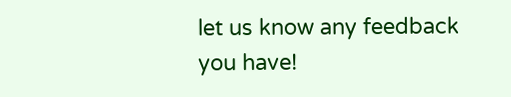let us know any feedback you have!